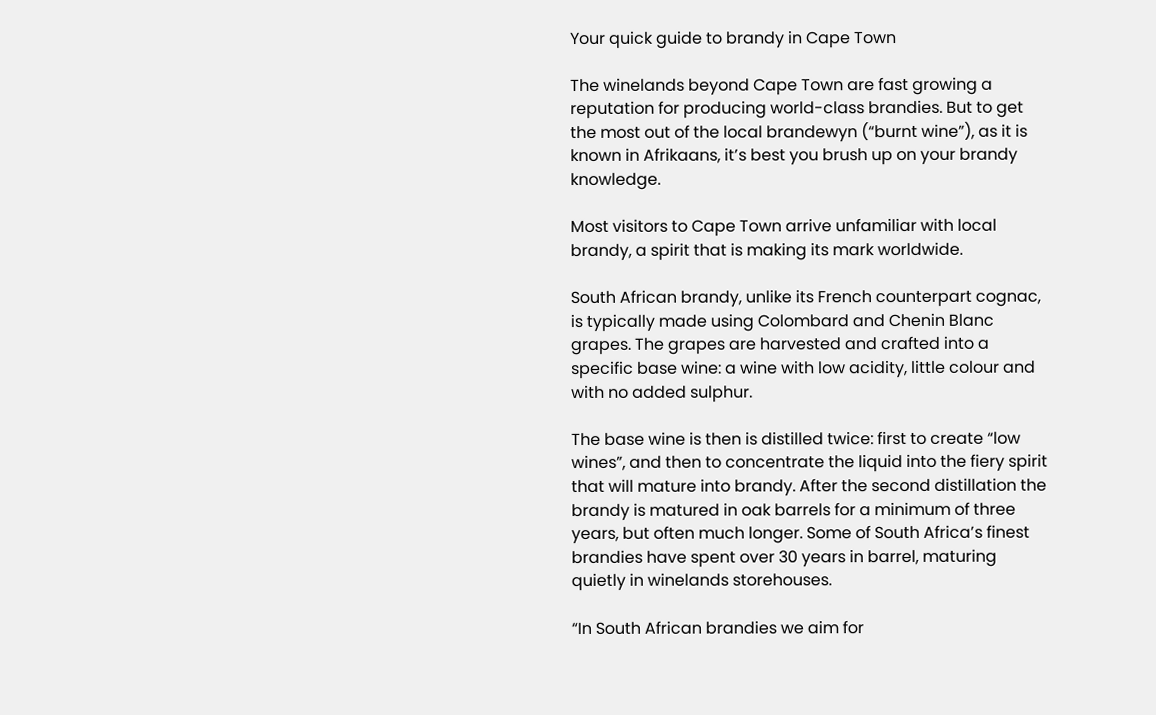Your quick guide to brandy in Cape Town

The winelands beyond Cape Town are fast growing a reputation for producing world-class brandies. But to get the most out of the local brandewyn (“burnt wine”), as it is known in Afrikaans, it’s best you brush up on your brandy knowledge.

Most visitors to Cape Town arrive unfamiliar with local brandy, a spirit that is making its mark worldwide.

South African brandy, unlike its French counterpart cognac, is typically made using Colombard and Chenin Blanc grapes. The grapes are harvested and crafted into a specific base wine: a wine with low acidity, little colour and with no added sulphur.

The base wine is then is distilled twice: first to create “low wines”, and then to concentrate the liquid into the fiery spirit that will mature into brandy. After the second distillation the brandy is matured in oak barrels for a minimum of three years, but often much longer. Some of South Africa’s finest brandies have spent over 30 years in barrel, maturing quietly in winelands storehouses.

“In South African brandies we aim for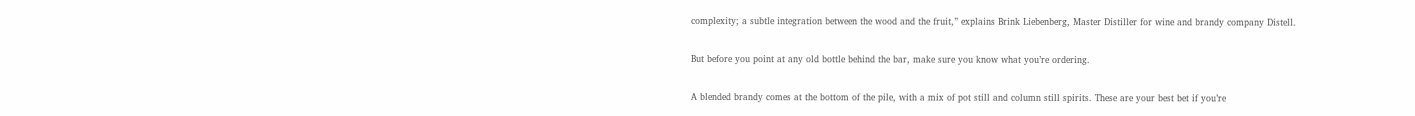complexity; a subtle integration between the wood and the fruit,” explains Brink Liebenberg, Master Distiller for wine and brandy company Distell.

But before you point at any old bottle behind the bar, make sure you know what you’re ordering.

A blended brandy comes at the bottom of the pile, with a mix of pot still and column still spirits. These are your best bet if you’re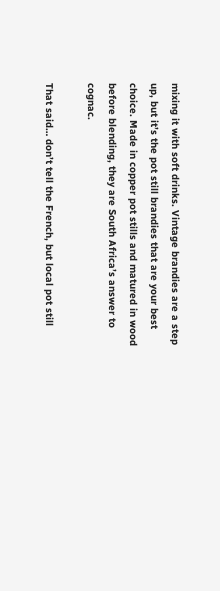mixing it with soft drinks. Vintage brandies are a step up, but it’s the pot still brandies that are your best choice. Made in copper pot stills and matured in wood before blending, they are South Africa’s answer to cognac.

That said… don’t tell the French, but local pot still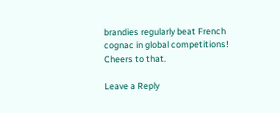brandies regularly beat French cognac in global competitions! Cheers to that.

Leave a Reply